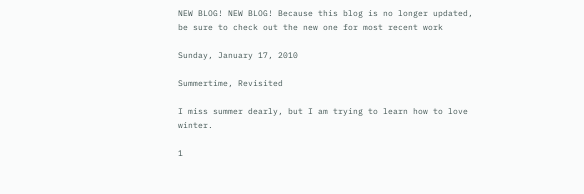NEW BLOG! NEW BLOG! Because this blog is no longer updated, be sure to check out the new one for most recent work

Sunday, January 17, 2010

Summertime, Revisited

I miss summer dearly, but I am trying to learn how to love winter.

1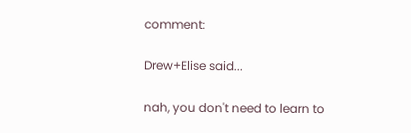comment:

Drew+Elise said...

nah, you don't need to learn to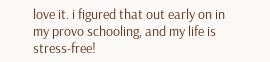love it. i figured that out early on in my provo schooling, and my life is stress-free!